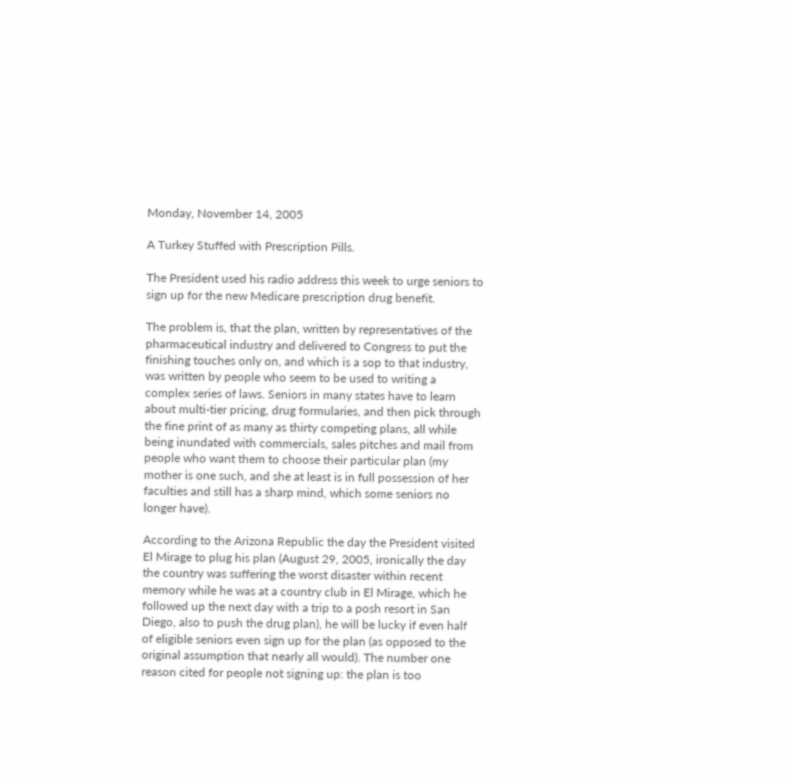Monday, November 14, 2005

A Turkey Stuffed with Prescription Pills.

The President used his radio address this week to urge seniors to sign up for the new Medicare prescription drug benefit.

The problem is, that the plan, written by representatives of the pharmaceutical industry and delivered to Congress to put the finishing touches only on, and which is a sop to that industry, was written by people who seem to be used to writing a complex series of laws. Seniors in many states have to learn about multi-tier pricing, drug formularies, and then pick through the fine print of as many as thirty competing plans, all while being inundated with commercials, sales pitches and mail from people who want them to choose their particular plan (my mother is one such, and she at least is in full possession of her faculties and still has a sharp mind, which some seniors no longer have).

According to the Arizona Republic the day the President visited El Mirage to plug his plan (August 29, 2005, ironically the day the country was suffering the worst disaster within recent memory while he was at a country club in El Mirage, which he followed up the next day with a trip to a posh resort in San Diego, also to push the drug plan), he will be lucky if even half of eligible seniors even sign up for the plan (as opposed to the original assumption that nearly all would). The number one reason cited for people not signing up: the plan is too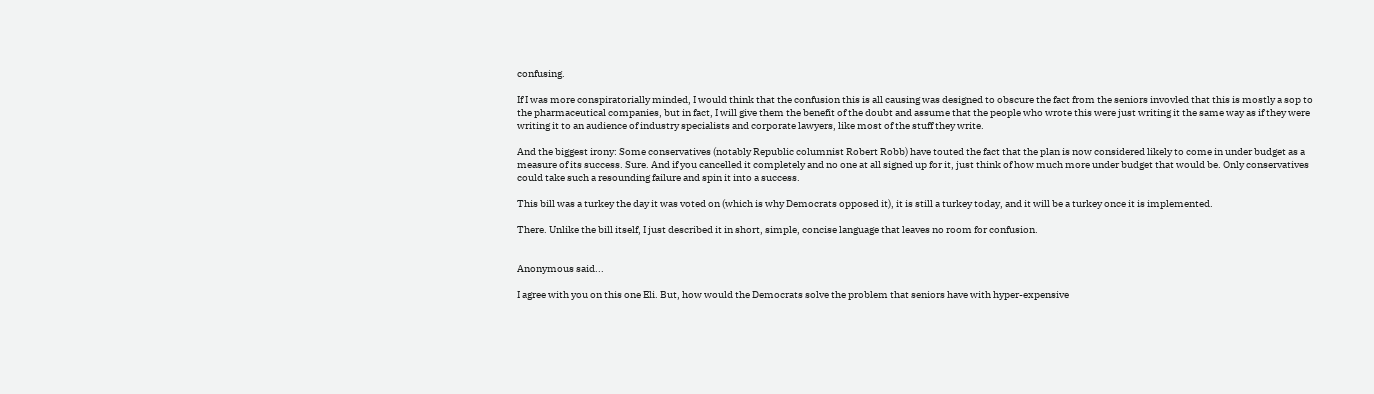confusing.

If I was more conspiratorially minded, I would think that the confusion this is all causing was designed to obscure the fact from the seniors invovled that this is mostly a sop to the pharmaceutical companies, but in fact, I will give them the benefit of the doubt and assume that the people who wrote this were just writing it the same way as if they were writing it to an audience of industry specialists and corporate lawyers, like most of the stuff they write.

And the biggest irony: Some conservatives (notably Republic columnist Robert Robb) have touted the fact that the plan is now considered likely to come in under budget as a measure of its success. Sure. And if you cancelled it completely and no one at all signed up for it, just think of how much more under budget that would be. Only conservatives could take such a resounding failure and spin it into a success.

This bill was a turkey the day it was voted on (which is why Democrats opposed it), it is still a turkey today, and it will be a turkey once it is implemented.

There. Unlike the bill itself, I just described it in short, simple, concise language that leaves no room for confusion.


Anonymous said...

I agree with you on this one Eli. But, how would the Democrats solve the problem that seniors have with hyper-expensive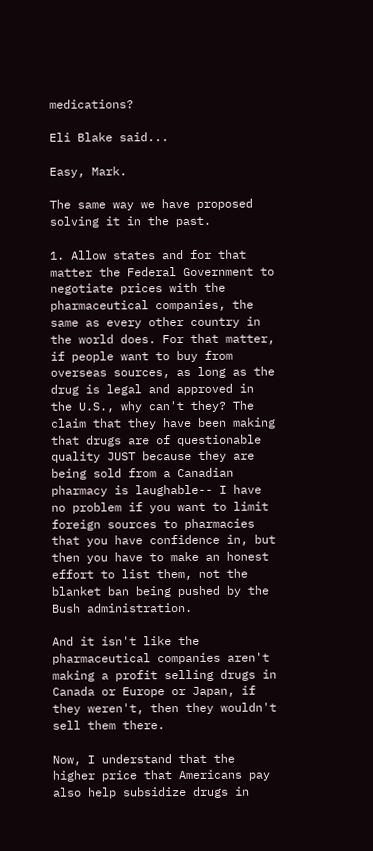medications?

Eli Blake said...

Easy, Mark.

The same way we have proposed solving it in the past.

1. Allow states and for that matter the Federal Government to negotiate prices with the pharmaceutical companies, the same as every other country in the world does. For that matter, if people want to buy from overseas sources, as long as the drug is legal and approved in the U.S., why can't they? The claim that they have been making that drugs are of questionable quality JUST because they are being sold from a Canadian pharmacy is laughable-- I have no problem if you want to limit foreign sources to pharmacies that you have confidence in, but then you have to make an honest effort to list them, not the blanket ban being pushed by the Bush administration.

And it isn't like the pharmaceutical companies aren't making a profit selling drugs in Canada or Europe or Japan, if they weren't, then they wouldn't sell them there.

Now, I understand that the higher price that Americans pay also help subsidize drugs in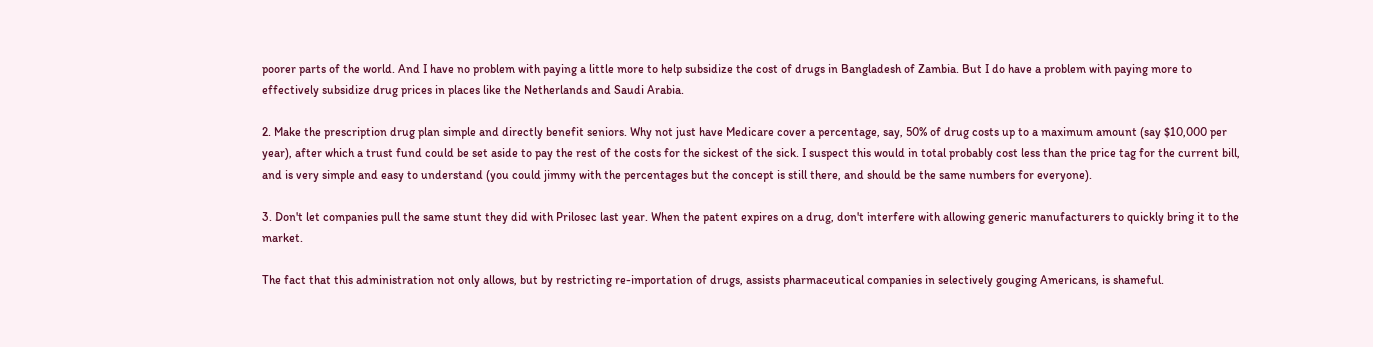poorer parts of the world. And I have no problem with paying a little more to help subsidize the cost of drugs in Bangladesh of Zambia. But I do have a problem with paying more to effectively subsidize drug prices in places like the Netherlands and Saudi Arabia.

2. Make the prescription drug plan simple and directly benefit seniors. Why not just have Medicare cover a percentage, say, 50% of drug costs up to a maximum amount (say $10,000 per year), after which a trust fund could be set aside to pay the rest of the costs for the sickest of the sick. I suspect this would in total probably cost less than the price tag for the current bill, and is very simple and easy to understand (you could jimmy with the percentages but the concept is still there, and should be the same numbers for everyone).

3. Don't let companies pull the same stunt they did with Prilosec last year. When the patent expires on a drug, don't interfere with allowing generic manufacturers to quickly bring it to the market.

The fact that this administration not only allows, but by restricting re-importation of drugs, assists pharmaceutical companies in selectively gouging Americans, is shameful.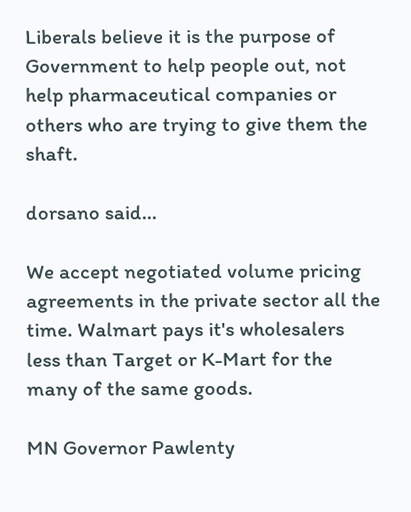Liberals believe it is the purpose of Government to help people out, not help pharmaceutical companies or others who are trying to give them the shaft.

dorsano said...

We accept negotiated volume pricing agreements in the private sector all the time. Walmart pays it's wholesalers less than Target or K-Mart for the many of the same goods.

MN Governor Pawlenty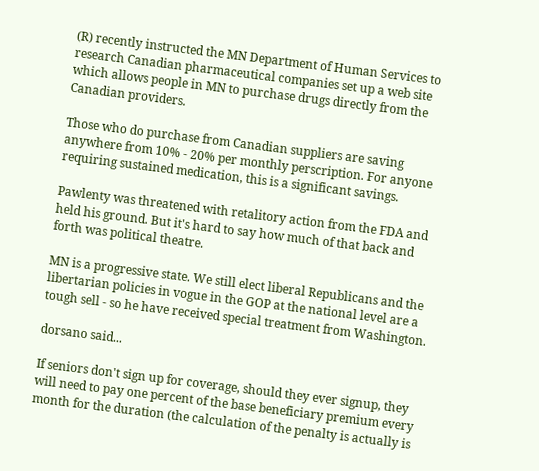(R) recently instructed the MN Department of Human Services to research Canadian pharmaceutical companies set up a web site which allows people in MN to purchase drugs directly from the Canadian providers.

Those who do purchase from Canadian suppliers are saving anywhere from 10% - 20% per monthly perscription. For anyone requiring sustained medication, this is a significant savings.

Pawlenty was threatened with retalitory action from the FDA and held his ground. But it's hard to say how much of that back and forth was political theatre.

MN is a progressive state. We still elect liberal Republicans and the libertarian policies in vogue in the GOP at the national level are a tough sell - so he have received special treatment from Washington.

dorsano said...

If seniors don't sign up for coverage, should they ever signup, they will need to pay one percent of the base beneficiary premium every month for the duration (the calculation of the penalty is actually is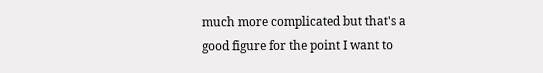much more complicated but that's a good figure for the point I want to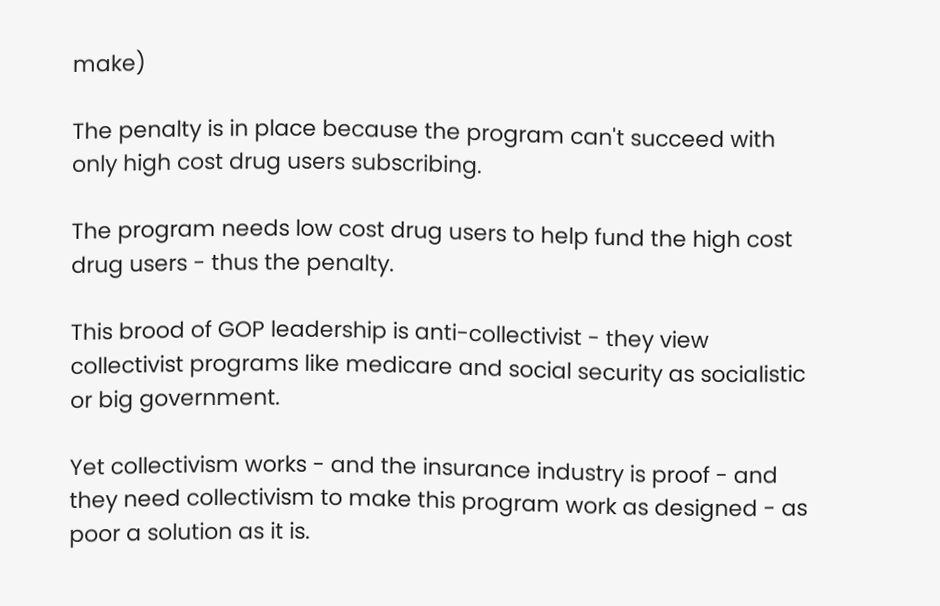make)

The penalty is in place because the program can't succeed with only high cost drug users subscribing.

The program needs low cost drug users to help fund the high cost drug users - thus the penalty.

This brood of GOP leadership is anti-collectivist - they view collectivist programs like medicare and social security as socialistic or big government.

Yet collectivism works - and the insurance industry is proof - and they need collectivism to make this program work as designed - as poor a solution as it is.